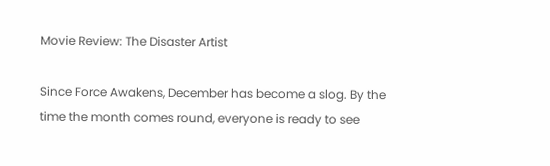Movie Review: The Disaster Artist

Since Force Awakens, December has become a slog. By the time the month comes round, everyone is ready to see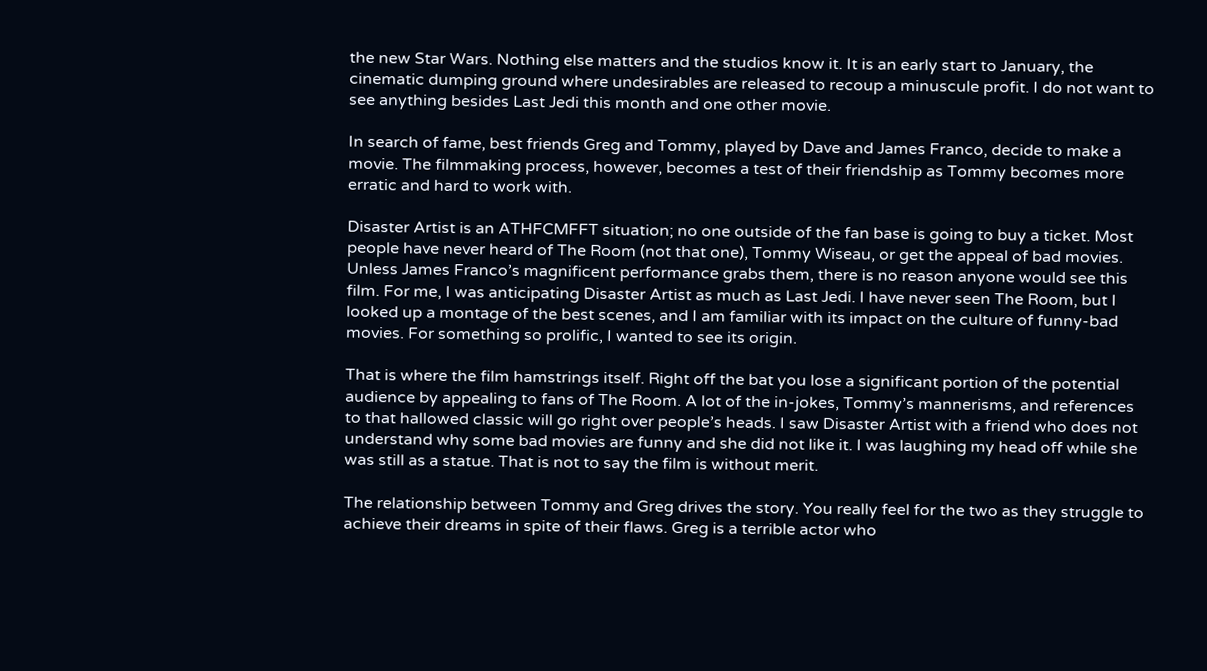the new Star Wars. Nothing else matters and the studios know it. It is an early start to January, the cinematic dumping ground where undesirables are released to recoup a minuscule profit. I do not want to see anything besides Last Jedi this month and one other movie.

In search of fame, best friends Greg and Tommy, played by Dave and James Franco, decide to make a movie. The filmmaking process, however, becomes a test of their friendship as Tommy becomes more erratic and hard to work with.

Disaster Artist is an ATHFCMFFT situation; no one outside of the fan base is going to buy a ticket. Most people have never heard of The Room (not that one), Tommy Wiseau, or get the appeal of bad movies. Unless James Franco’s magnificent performance grabs them, there is no reason anyone would see this film. For me, I was anticipating Disaster Artist as much as Last Jedi. I have never seen The Room, but I looked up a montage of the best scenes, and I am familiar with its impact on the culture of funny-bad movies. For something so prolific, I wanted to see its origin.

That is where the film hamstrings itself. Right off the bat you lose a significant portion of the potential audience by appealing to fans of The Room. A lot of the in-jokes, Tommy’s mannerisms, and references to that hallowed classic will go right over people’s heads. I saw Disaster Artist with a friend who does not understand why some bad movies are funny and she did not like it. I was laughing my head off while she was still as a statue. That is not to say the film is without merit.

The relationship between Tommy and Greg drives the story. You really feel for the two as they struggle to achieve their dreams in spite of their flaws. Greg is a terrible actor who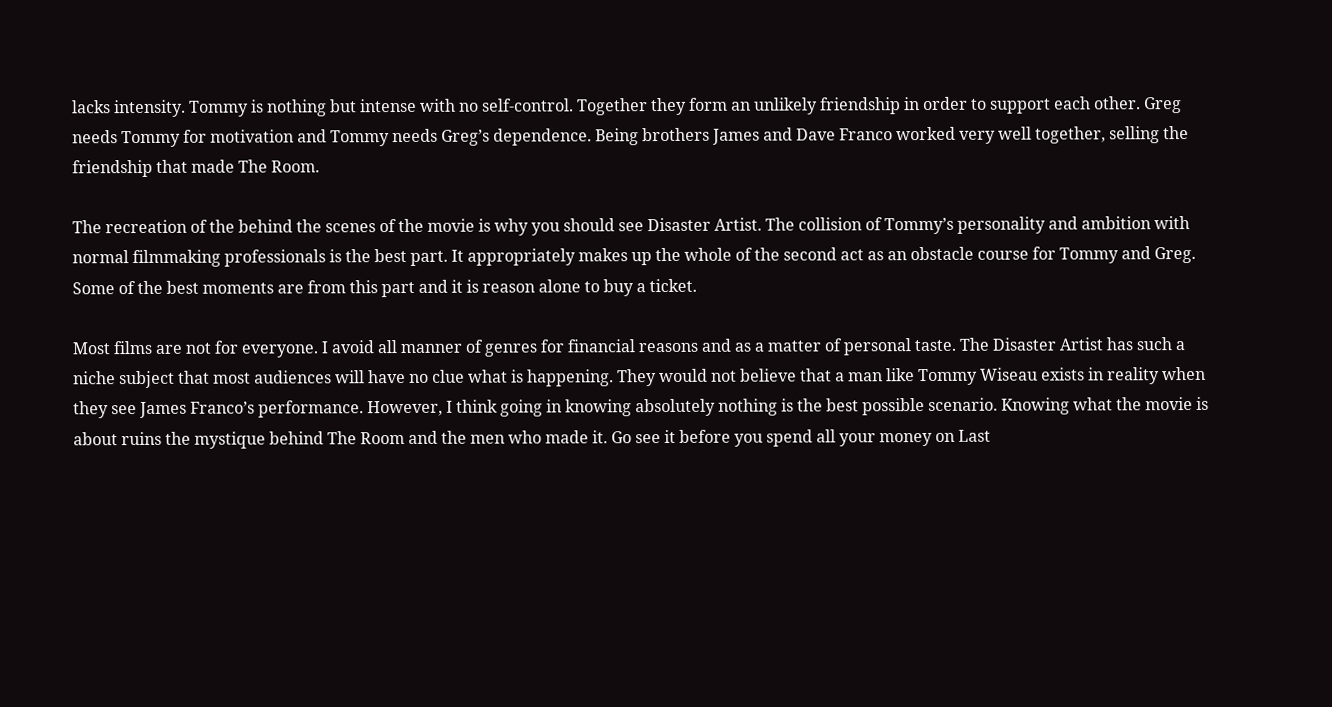lacks intensity. Tommy is nothing but intense with no self-control. Together they form an unlikely friendship in order to support each other. Greg needs Tommy for motivation and Tommy needs Greg’s dependence. Being brothers James and Dave Franco worked very well together, selling the friendship that made The Room.

The recreation of the behind the scenes of the movie is why you should see Disaster Artist. The collision of Tommy’s personality and ambition with normal filmmaking professionals is the best part. It appropriately makes up the whole of the second act as an obstacle course for Tommy and Greg. Some of the best moments are from this part and it is reason alone to buy a ticket.

Most films are not for everyone. I avoid all manner of genres for financial reasons and as a matter of personal taste. The Disaster Artist has such a niche subject that most audiences will have no clue what is happening. They would not believe that a man like Tommy Wiseau exists in reality when they see James Franco’s performance. However, I think going in knowing absolutely nothing is the best possible scenario. Knowing what the movie is about ruins the mystique behind The Room and the men who made it. Go see it before you spend all your money on Last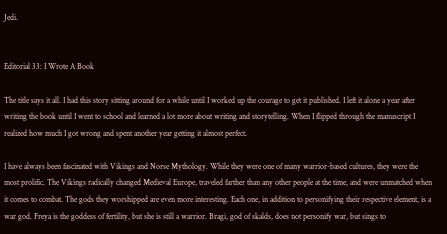Jedi.


Editorial 33: I Wrote A Book

The title says it all. I had this story sitting around for a while until I worked up the courage to get it published. I left it alone a year after writing the book until I went to school and learned a lot more about writing and storytelling. When I flipped through the manuscript I realized how much I got wrong and spent another year getting it almost perfect.

I have always been fascinated with Vikings and Norse Mythology. While they were one of many warrior-based cultures, they were the most prolific. The Vikings radically changed Medieval Europe, traveled farther than any other people at the time, and were unmatched when it comes to combat. The gods they worshipped are even more interesting. Each one, in addition to personifying their respective element, is a war god. Freya is the goddess of fertility, but she is still a warrior. Bragi, god of skalds, does not personify war, but sings to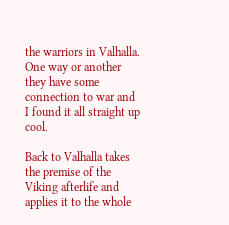the warriors in Valhalla. One way or another they have some connection to war and I found it all straight up cool.

Back to Valhalla takes the premise of the Viking afterlife and applies it to the whole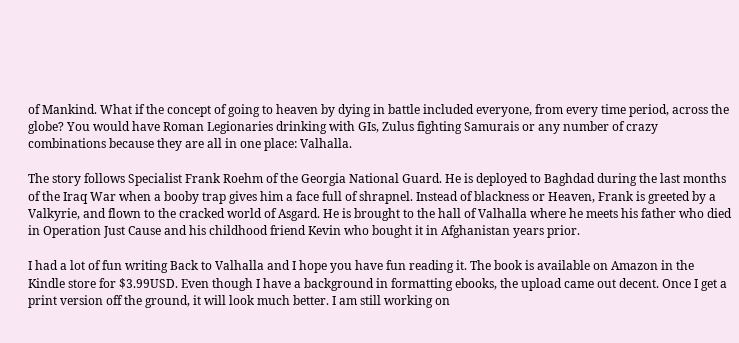of Mankind. What if the concept of going to heaven by dying in battle included everyone, from every time period, across the globe? You would have Roman Legionaries drinking with GIs, Zulus fighting Samurais or any number of crazy combinations because they are all in one place: Valhalla.

The story follows Specialist Frank Roehm of the Georgia National Guard. He is deployed to Baghdad during the last months of the Iraq War when a booby trap gives him a face full of shrapnel. Instead of blackness or Heaven, Frank is greeted by a Valkyrie, and flown to the cracked world of Asgard. He is brought to the hall of Valhalla where he meets his father who died in Operation Just Cause and his childhood friend Kevin who bought it in Afghanistan years prior.

I had a lot of fun writing Back to Valhalla and I hope you have fun reading it. The book is available on Amazon in the Kindle store for $3.99USD. Even though I have a background in formatting ebooks, the upload came out decent. Once I get a print version off the ground, it will look much better. I am still working on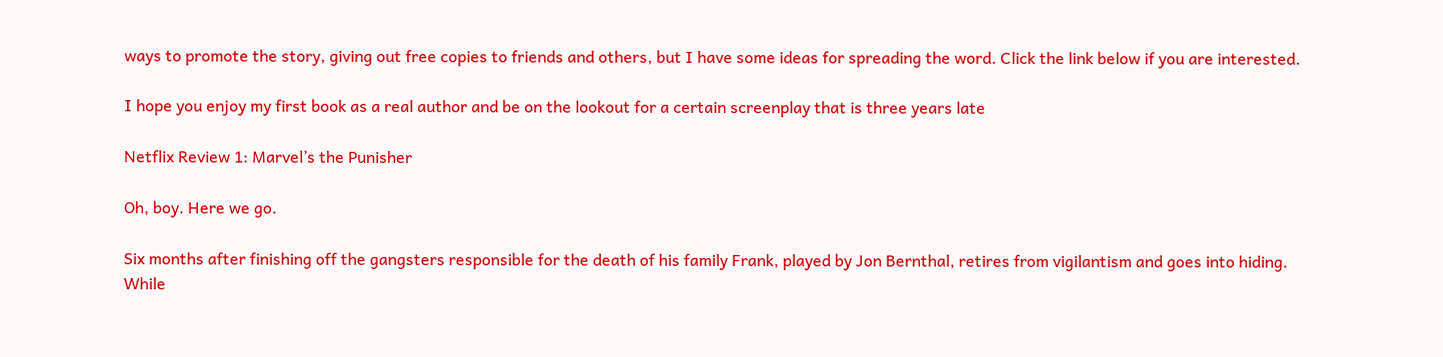ways to promote the story, giving out free copies to friends and others, but I have some ideas for spreading the word. Click the link below if you are interested.

I hope you enjoy my first book as a real author and be on the lookout for a certain screenplay that is three years late

Netflix Review 1: Marvel’s the Punisher

Oh, boy. Here we go.

Six months after finishing off the gangsters responsible for the death of his family Frank, played by Jon Bernthal, retires from vigilantism and goes into hiding. While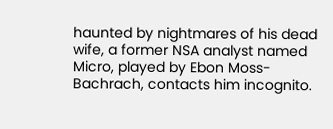haunted by nightmares of his dead wife, a former NSA analyst named Micro, played by Ebon Moss-Bachrach, contacts him incognito.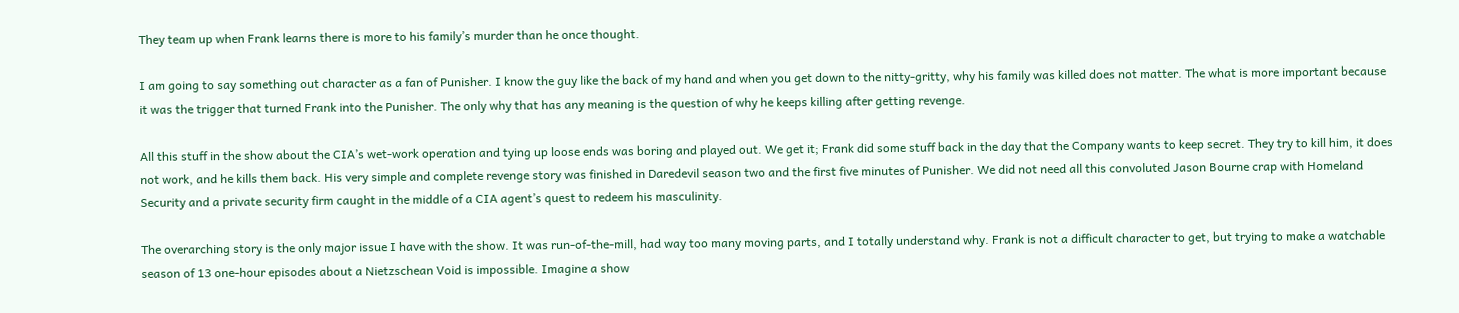They team up when Frank learns there is more to his family’s murder than he once thought.

I am going to say something out character as a fan of Punisher. I know the guy like the back of my hand and when you get down to the nitty-gritty, why his family was killed does not matter. The what is more important because it was the trigger that turned Frank into the Punisher. The only why that has any meaning is the question of why he keeps killing after getting revenge.

All this stuff in the show about the CIA’s wet-work operation and tying up loose ends was boring and played out. We get it; Frank did some stuff back in the day that the Company wants to keep secret. They try to kill him, it does not work, and he kills them back. His very simple and complete revenge story was finished in Daredevil season two and the first five minutes of Punisher. We did not need all this convoluted Jason Bourne crap with Homeland Security and a private security firm caught in the middle of a CIA agent’s quest to redeem his masculinity.

The overarching story is the only major issue I have with the show. It was run-of-the-mill, had way too many moving parts, and I totally understand why. Frank is not a difficult character to get, but trying to make a watchable season of 13 one-hour episodes about a Nietzschean Void is impossible. Imagine a show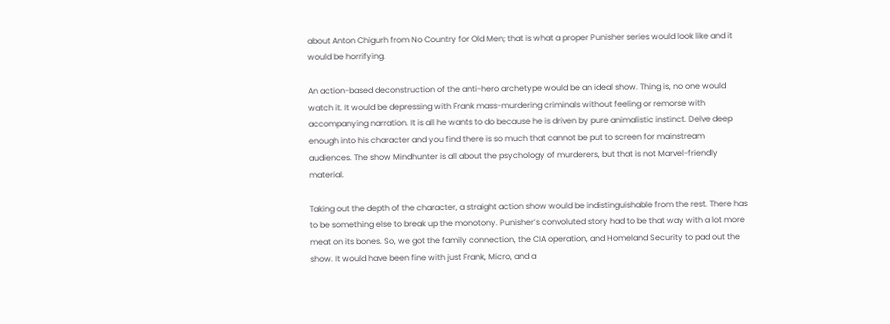about Anton Chigurh from No Country for Old Men; that is what a proper Punisher series would look like and it would be horrifying.

An action-based deconstruction of the anti-hero archetype would be an ideal show. Thing is, no one would watch it. It would be depressing with Frank mass-murdering criminals without feeling or remorse with accompanying narration. It is all he wants to do because he is driven by pure animalistic instinct. Delve deep enough into his character and you find there is so much that cannot be put to screen for mainstream audiences. The show Mindhunter is all about the psychology of murderers, but that is not Marvel-friendly material.

Taking out the depth of the character, a straight action show would be indistinguishable from the rest. There has to be something else to break up the monotony. Punisher’s convoluted story had to be that way with a lot more meat on its bones. So, we got the family connection, the CIA operation, and Homeland Security to pad out the show. It would have been fine with just Frank, Micro, and a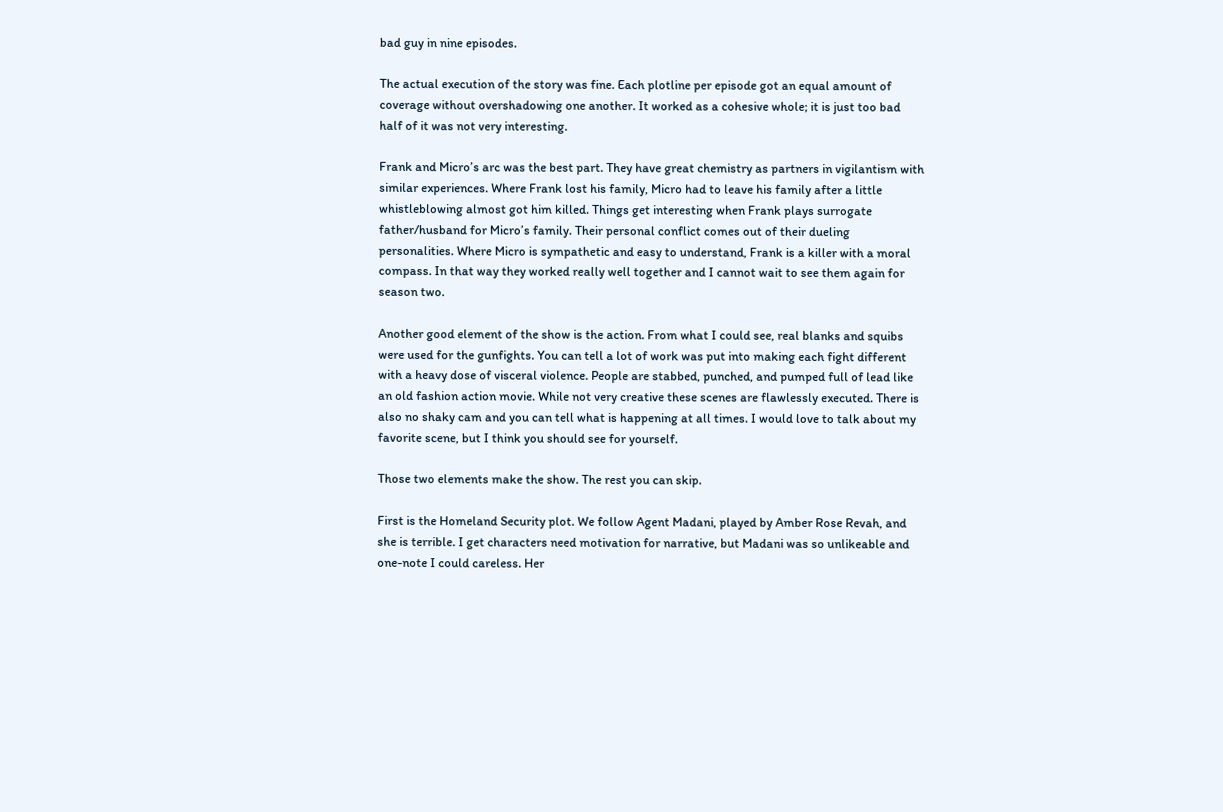bad guy in nine episodes.

The actual execution of the story was fine. Each plotline per episode got an equal amount of coverage without overshadowing one another. It worked as a cohesive whole; it is just too bad half of it was not very interesting.

Frank and Micro’s arc was the best part. They have great chemistry as partners in vigilantism with similar experiences. Where Frank lost his family, Micro had to leave his family after a little whistleblowing almost got him killed. Things get interesting when Frank plays surrogate father/husband for Micro’s family. Their personal conflict comes out of their dueling personalities. Where Micro is sympathetic and easy to understand, Frank is a killer with a moral compass. In that way they worked really well together and I cannot wait to see them again for season two.

Another good element of the show is the action. From what I could see, real blanks and squibs were used for the gunfights. You can tell a lot of work was put into making each fight different with a heavy dose of visceral violence. People are stabbed, punched, and pumped full of lead like an old fashion action movie. While not very creative these scenes are flawlessly executed. There is also no shaky cam and you can tell what is happening at all times. I would love to talk about my favorite scene, but I think you should see for yourself.

Those two elements make the show. The rest you can skip.

First is the Homeland Security plot. We follow Agent Madani, played by Amber Rose Revah, and she is terrible. I get characters need motivation for narrative, but Madani was so unlikeable and one-note I could careless. Her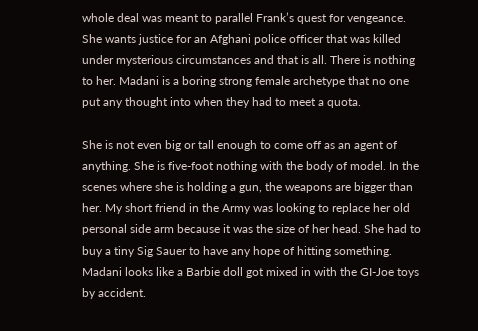whole deal was meant to parallel Frank’s quest for vengeance. She wants justice for an Afghani police officer that was killed under mysterious circumstances and that is all. There is nothing to her. Madani is a boring strong female archetype that no one put any thought into when they had to meet a quota.

She is not even big or tall enough to come off as an agent of anything. She is five-foot nothing with the body of model. In the scenes where she is holding a gun, the weapons are bigger than her. My short friend in the Army was looking to replace her old personal side arm because it was the size of her head. She had to buy a tiny Sig Sauer to have any hope of hitting something. Madani looks like a Barbie doll got mixed in with the GI-Joe toys by accident.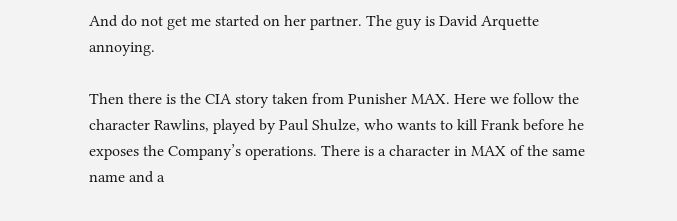And do not get me started on her partner. The guy is David Arquette annoying.

Then there is the CIA story taken from Punisher MAX. Here we follow the character Rawlins, played by Paul Shulze, who wants to kill Frank before he exposes the Company’s operations. There is a character in MAX of the same name and a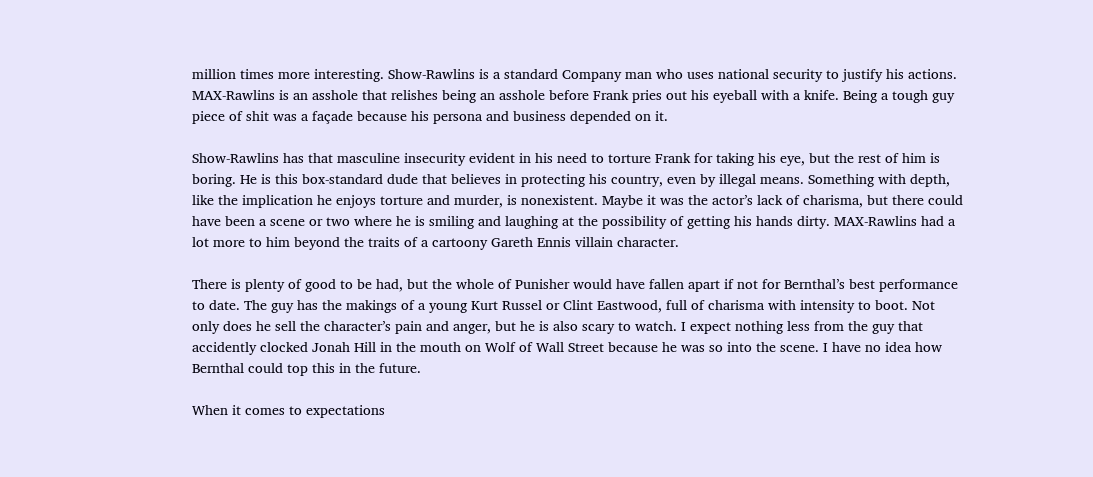million times more interesting. Show-Rawlins is a standard Company man who uses national security to justify his actions. MAX-Rawlins is an asshole that relishes being an asshole before Frank pries out his eyeball with a knife. Being a tough guy piece of shit was a façade because his persona and business depended on it.

Show-Rawlins has that masculine insecurity evident in his need to torture Frank for taking his eye, but the rest of him is boring. He is this box-standard dude that believes in protecting his country, even by illegal means. Something with depth, like the implication he enjoys torture and murder, is nonexistent. Maybe it was the actor’s lack of charisma, but there could have been a scene or two where he is smiling and laughing at the possibility of getting his hands dirty. MAX-Rawlins had a lot more to him beyond the traits of a cartoony Gareth Ennis villain character.

There is plenty of good to be had, but the whole of Punisher would have fallen apart if not for Bernthal’s best performance to date. The guy has the makings of a young Kurt Russel or Clint Eastwood, full of charisma with intensity to boot. Not only does he sell the character’s pain and anger, but he is also scary to watch. I expect nothing less from the guy that accidently clocked Jonah Hill in the mouth on Wolf of Wall Street because he was so into the scene. I have no idea how Bernthal could top this in the future.

When it comes to expectations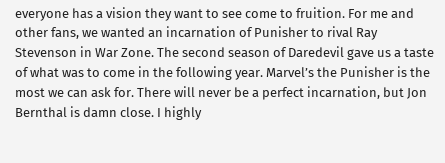everyone has a vision they want to see come to fruition. For me and other fans, we wanted an incarnation of Punisher to rival Ray Stevenson in War Zone. The second season of Daredevil gave us a taste of what was to come in the following year. Marvel’s the Punisher is the most we can ask for. There will never be a perfect incarnation, but Jon Bernthal is damn close. I highly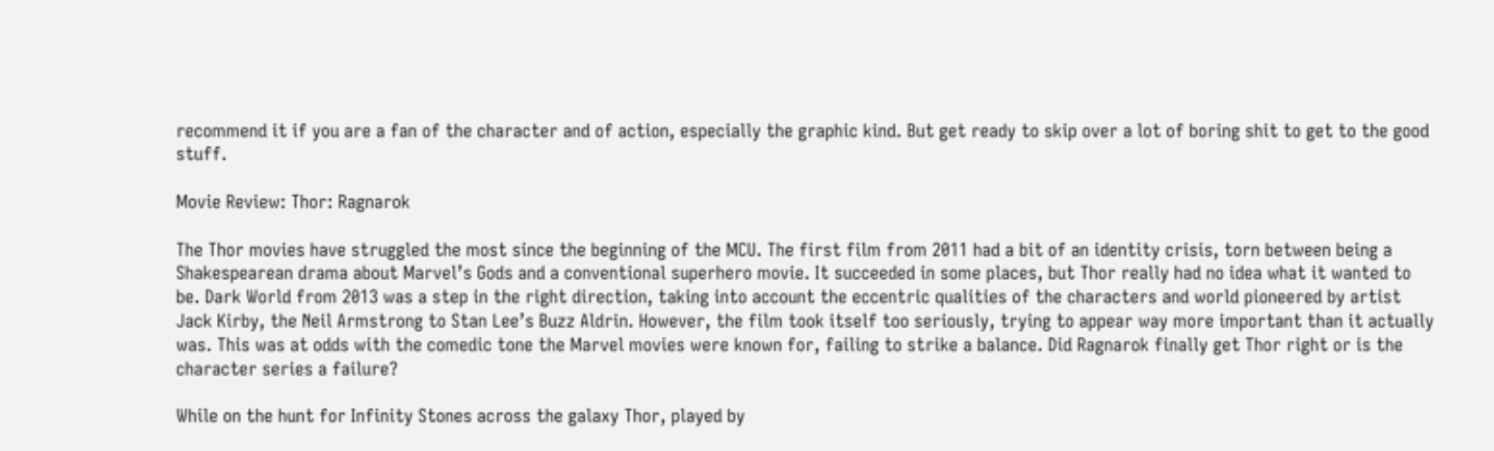recommend it if you are a fan of the character and of action, especially the graphic kind. But get ready to skip over a lot of boring shit to get to the good stuff.

Movie Review: Thor: Ragnarok

The Thor movies have struggled the most since the beginning of the MCU. The first film from 2011 had a bit of an identity crisis, torn between being a Shakespearean drama about Marvel’s Gods and a conventional superhero movie. It succeeded in some places, but Thor really had no idea what it wanted to be. Dark World from 2013 was a step in the right direction, taking into account the eccentric qualities of the characters and world pioneered by artist Jack Kirby, the Neil Armstrong to Stan Lee’s Buzz Aldrin. However, the film took itself too seriously, trying to appear way more important than it actually was. This was at odds with the comedic tone the Marvel movies were known for, failing to strike a balance. Did Ragnarok finally get Thor right or is the character series a failure?

While on the hunt for Infinity Stones across the galaxy Thor, played by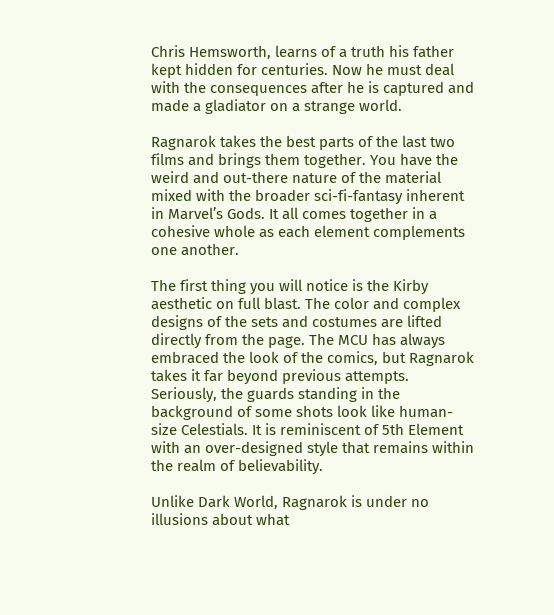Chris Hemsworth, learns of a truth his father kept hidden for centuries. Now he must deal with the consequences after he is captured and made a gladiator on a strange world.

Ragnarok takes the best parts of the last two films and brings them together. You have the weird and out-there nature of the material mixed with the broader sci-fi-fantasy inherent in Marvel’s Gods. It all comes together in a cohesive whole as each element complements one another.

The first thing you will notice is the Kirby aesthetic on full blast. The color and complex designs of the sets and costumes are lifted directly from the page. The MCU has always embraced the look of the comics, but Ragnarok takes it far beyond previous attempts. Seriously, the guards standing in the background of some shots look like human-size Celestials. It is reminiscent of 5th Element with an over-designed style that remains within the realm of believability.

Unlike Dark World, Ragnarok is under no illusions about what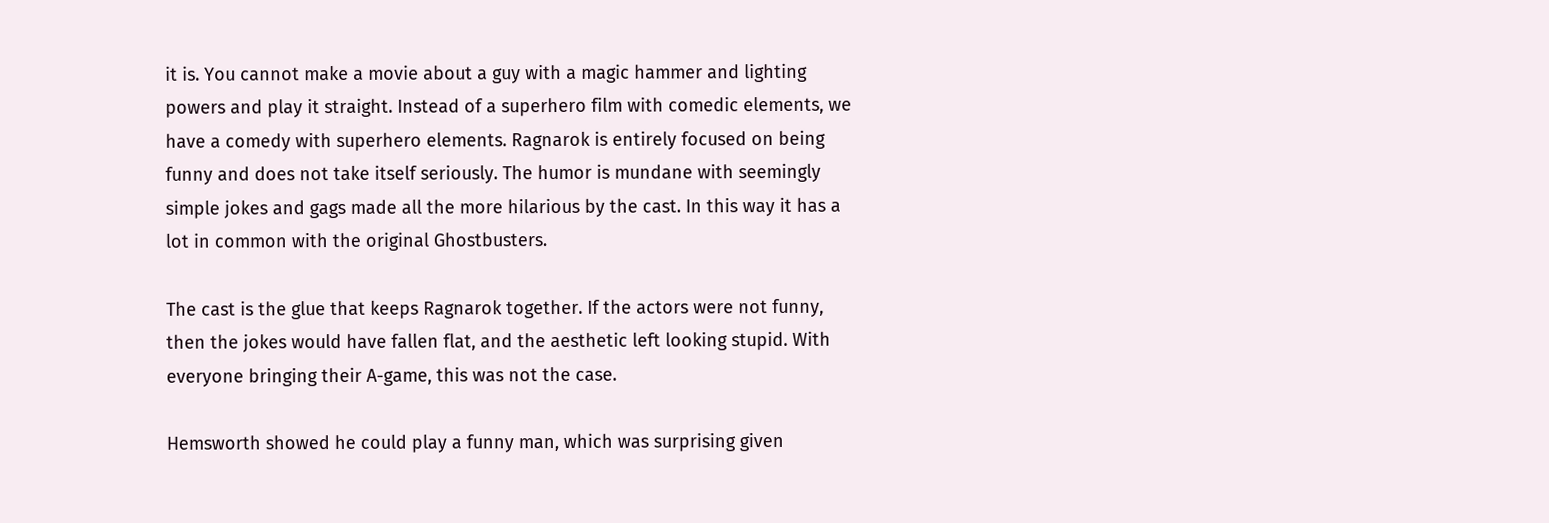it is. You cannot make a movie about a guy with a magic hammer and lighting powers and play it straight. Instead of a superhero film with comedic elements, we have a comedy with superhero elements. Ragnarok is entirely focused on being funny and does not take itself seriously. The humor is mundane with seemingly simple jokes and gags made all the more hilarious by the cast. In this way it has a lot in common with the original Ghostbusters.

The cast is the glue that keeps Ragnarok together. If the actors were not funny, then the jokes would have fallen flat, and the aesthetic left looking stupid. With everyone bringing their A-game, this was not the case.

Hemsworth showed he could play a funny man, which was surprising given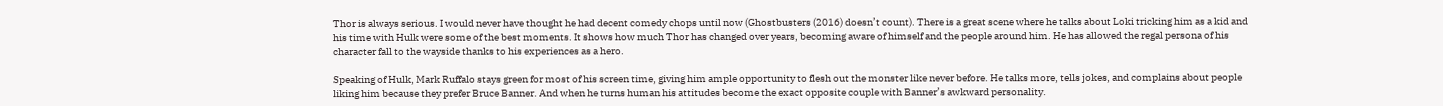Thor is always serious. I would never have thought he had decent comedy chops until now (Ghostbusters (2016) doesn’t count). There is a great scene where he talks about Loki tricking him as a kid and his time with Hulk were some of the best moments. It shows how much Thor has changed over years, becoming aware of himself and the people around him. He has allowed the regal persona of his character fall to the wayside thanks to his experiences as a hero.

Speaking of Hulk, Mark Ruffalo stays green for most of his screen time, giving him ample opportunity to flesh out the monster like never before. He talks more, tells jokes, and complains about people liking him because they prefer Bruce Banner. And when he turns human his attitudes become the exact opposite couple with Banner’s awkward personality.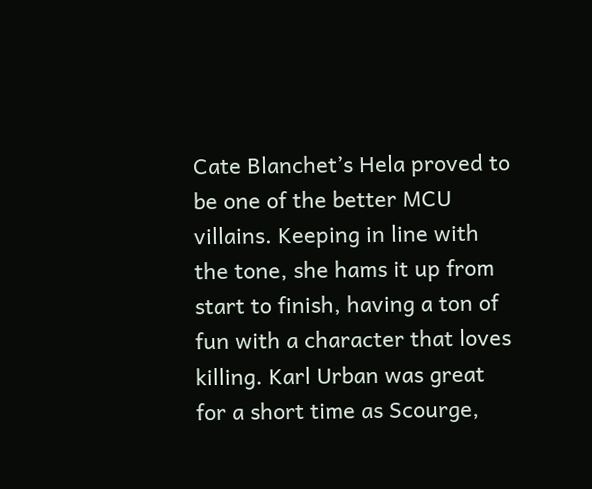Cate Blanchet’s Hela proved to be one of the better MCU villains. Keeping in line with the tone, she hams it up from start to finish, having a ton of fun with a character that loves killing. Karl Urban was great for a short time as Scourge,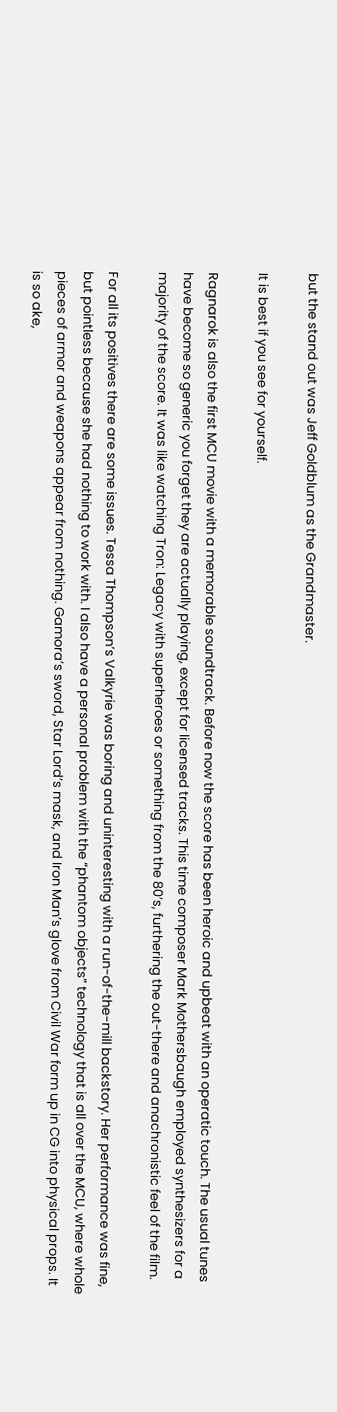but the stand out was Jeff Goldblum as the Grandmaster.

It is best if you see for yourself.

Ragnarok is also the first MCU movie with a memorable soundtrack. Before now the score has been heroic and upbeat with an operatic touch. The usual tunes have become so generic you forget they are actually playing, except for licensed tracks. This time composer Mark Mothersbaugh employed synthesizers for a majority of the score. It was like watching Tron: Legacy with superheroes or something from the 80’s, furthering the out-there and anachronistic feel of the film.

For all its positives there are some issues. Tessa Thompson’s Valkyrie was boring and uninteresting with a run-of-the-mill backstory. Her performance was fine, but pointless because she had nothing to work with. I also have a personal problem with the “phantom objects” technology that is all over the MCU, where whole pieces of armor and weapons appear from nothing. Gamora’s sword, Star Lord’s mask, and Iron Man’s glove from Civil War form up in CG into physical props. It is so ake,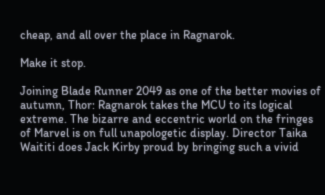cheap, and all over the place in Ragnarok.

Make it stop.

Joining Blade Runner 2049 as one of the better movies of autumn, Thor: Ragnarok takes the MCU to its logical extreme. The bizarre and eccentric world on the fringes of Marvel is on full unapologetic display. Director Taika Waititi does Jack Kirby proud by bringing such a vivid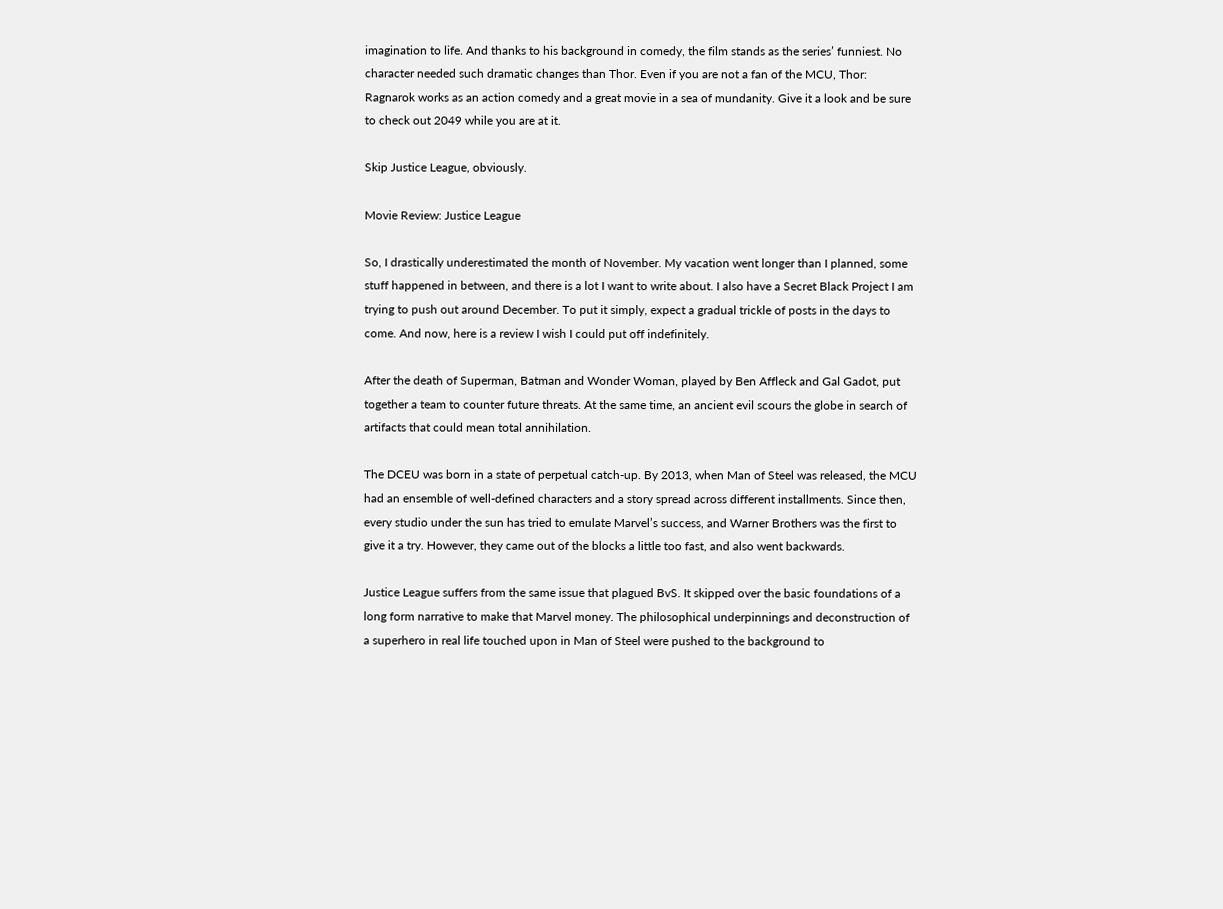imagination to life. And thanks to his background in comedy, the film stands as the series’ funniest. No character needed such dramatic changes than Thor. Even if you are not a fan of the MCU, Thor: Ragnarok works as an action comedy and a great movie in a sea of mundanity. Give it a look and be sure to check out 2049 while you are at it.

Skip Justice League, obviously.

Movie Review: Justice League

So, I drastically underestimated the month of November. My vacation went longer than I planned, some stuff happened in between, and there is a lot I want to write about. I also have a Secret Black Project I am trying to push out around December. To put it simply, expect a gradual trickle of posts in the days to come. And now, here is a review I wish I could put off indefinitely.

After the death of Superman, Batman and Wonder Woman, played by Ben Affleck and Gal Gadot, put together a team to counter future threats. At the same time, an ancient evil scours the globe in search of artifacts that could mean total annihilation.

The DCEU was born in a state of perpetual catch-up. By 2013, when Man of Steel was released, the MCU had an ensemble of well-defined characters and a story spread across different installments. Since then, every studio under the sun has tried to emulate Marvel’s success, and Warner Brothers was the first to give it a try. However, they came out of the blocks a little too fast, and also went backwards.

Justice League suffers from the same issue that plagued BvS. It skipped over the basic foundations of a long form narrative to make that Marvel money. The philosophical underpinnings and deconstruction of a superhero in real life touched upon in Man of Steel were pushed to the background to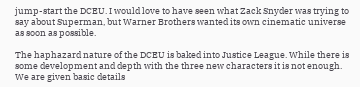jump-start the DCEU. I would love to have seen what Zack Snyder was trying to say about Superman, but Warner Brothers wanted its own cinematic universe as soon as possible.

The haphazard nature of the DCEU is baked into Justice League. While there is some development and depth with the three new characters it is not enough. We are given basic details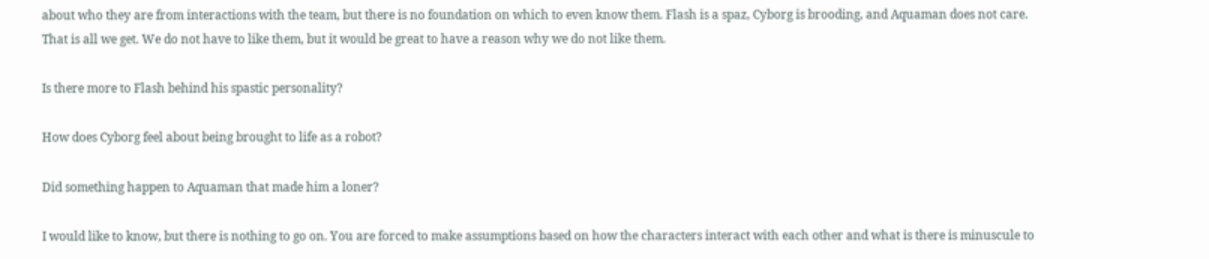about who they are from interactions with the team, but there is no foundation on which to even know them. Flash is a spaz, Cyborg is brooding, and Aquaman does not care. That is all we get. We do not have to like them, but it would be great to have a reason why we do not like them.

Is there more to Flash behind his spastic personality?

How does Cyborg feel about being brought to life as a robot?

Did something happen to Aquaman that made him a loner?

I would like to know, but there is nothing to go on. You are forced to make assumptions based on how the characters interact with each other and what is there is minuscule to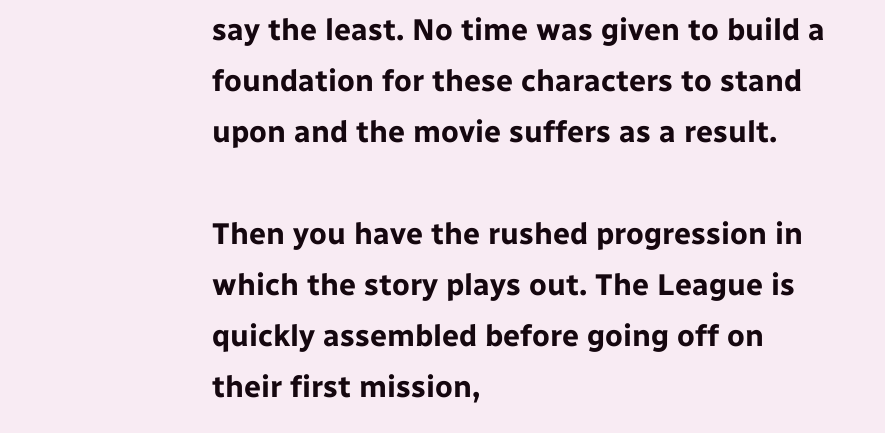say the least. No time was given to build a foundation for these characters to stand upon and the movie suffers as a result.

Then you have the rushed progression in which the story plays out. The League is quickly assembled before going off on their first mission,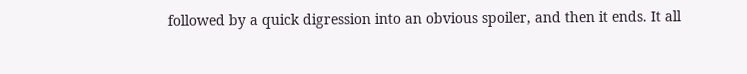followed by a quick digression into an obvious spoiler, and then it ends. It all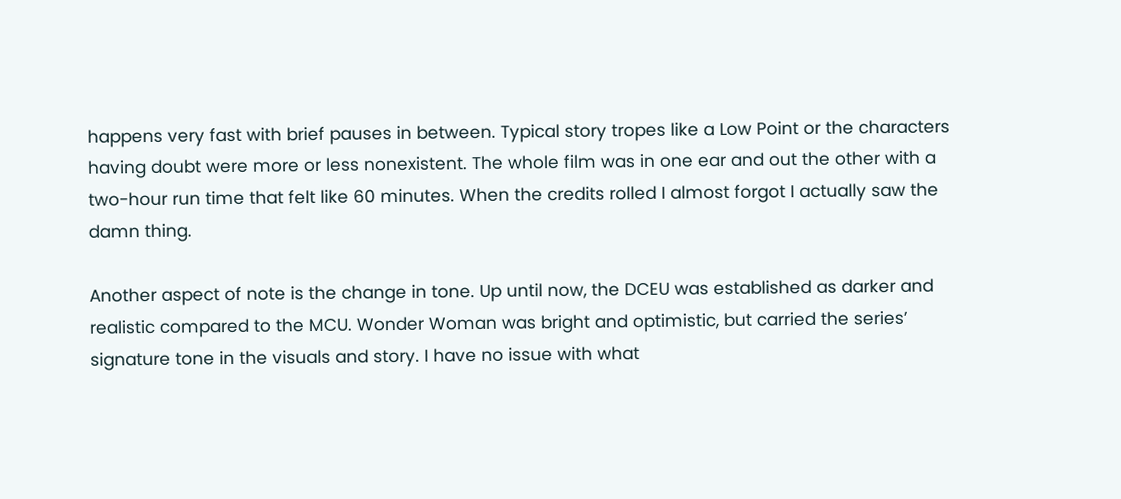happens very fast with brief pauses in between. Typical story tropes like a Low Point or the characters having doubt were more or less nonexistent. The whole film was in one ear and out the other with a two-hour run time that felt like 60 minutes. When the credits rolled I almost forgot I actually saw the damn thing.

Another aspect of note is the change in tone. Up until now, the DCEU was established as darker and realistic compared to the MCU. Wonder Woman was bright and optimistic, but carried the series’ signature tone in the visuals and story. I have no issue with what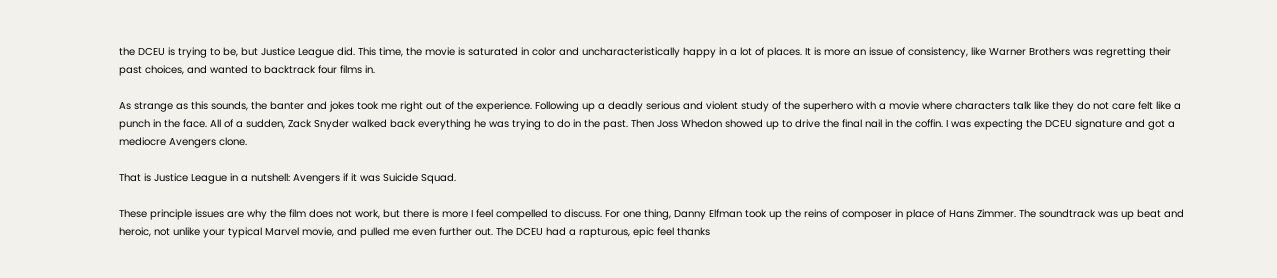the DCEU is trying to be, but Justice League did. This time, the movie is saturated in color and uncharacteristically happy in a lot of places. It is more an issue of consistency, like Warner Brothers was regretting their past choices, and wanted to backtrack four films in.

As strange as this sounds, the banter and jokes took me right out of the experience. Following up a deadly serious and violent study of the superhero with a movie where characters talk like they do not care felt like a punch in the face. All of a sudden, Zack Snyder walked back everything he was trying to do in the past. Then Joss Whedon showed up to drive the final nail in the coffin. I was expecting the DCEU signature and got a mediocre Avengers clone.

That is Justice League in a nutshell: Avengers if it was Suicide Squad.

These principle issues are why the film does not work, but there is more I feel compelled to discuss. For one thing, Danny Elfman took up the reins of composer in place of Hans Zimmer. The soundtrack was up beat and heroic, not unlike your typical Marvel movie, and pulled me even further out. The DCEU had a rapturous, epic feel thanks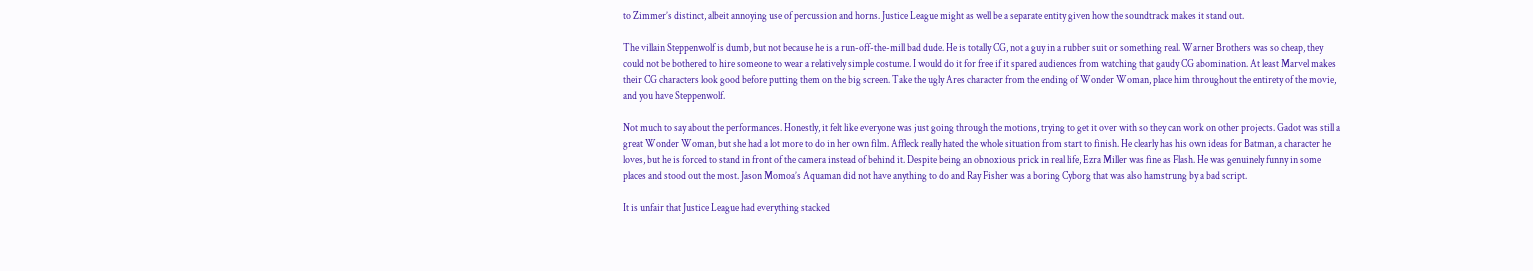to Zimmer’s distinct, albeit annoying use of percussion and horns. Justice League might as well be a separate entity given how the soundtrack makes it stand out.

The villain Steppenwolf is dumb, but not because he is a run-off-the-mill bad dude. He is totally CG, not a guy in a rubber suit or something real. Warner Brothers was so cheap, they could not be bothered to hire someone to wear a relatively simple costume. I would do it for free if it spared audiences from watching that gaudy CG abomination. At least Marvel makes their CG characters look good before putting them on the big screen. Take the ugly Ares character from the ending of Wonder Woman, place him throughout the entirety of the movie, and you have Steppenwolf.

Not much to say about the performances. Honestly, it felt like everyone was just going through the motions, trying to get it over with so they can work on other projects. Gadot was still a great Wonder Woman, but she had a lot more to do in her own film. Affleck really hated the whole situation from start to finish. He clearly has his own ideas for Batman, a character he loves, but he is forced to stand in front of the camera instead of behind it. Despite being an obnoxious prick in real life, Ezra Miller was fine as Flash. He was genuinely funny in some places and stood out the most. Jason Momoa’s Aquaman did not have anything to do and Ray Fisher was a boring Cyborg that was also hamstrung by a bad script.

It is unfair that Justice League had everything stacked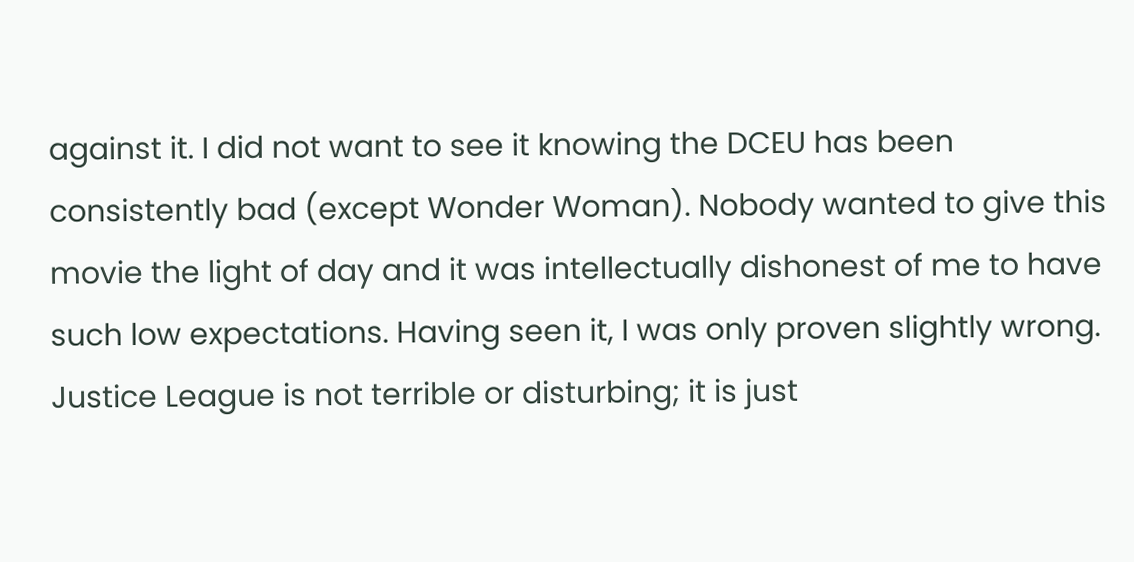against it. I did not want to see it knowing the DCEU has been consistently bad (except Wonder Woman). Nobody wanted to give this movie the light of day and it was intellectually dishonest of me to have such low expectations. Having seen it, I was only proven slightly wrong. Justice League is not terrible or disturbing; it is just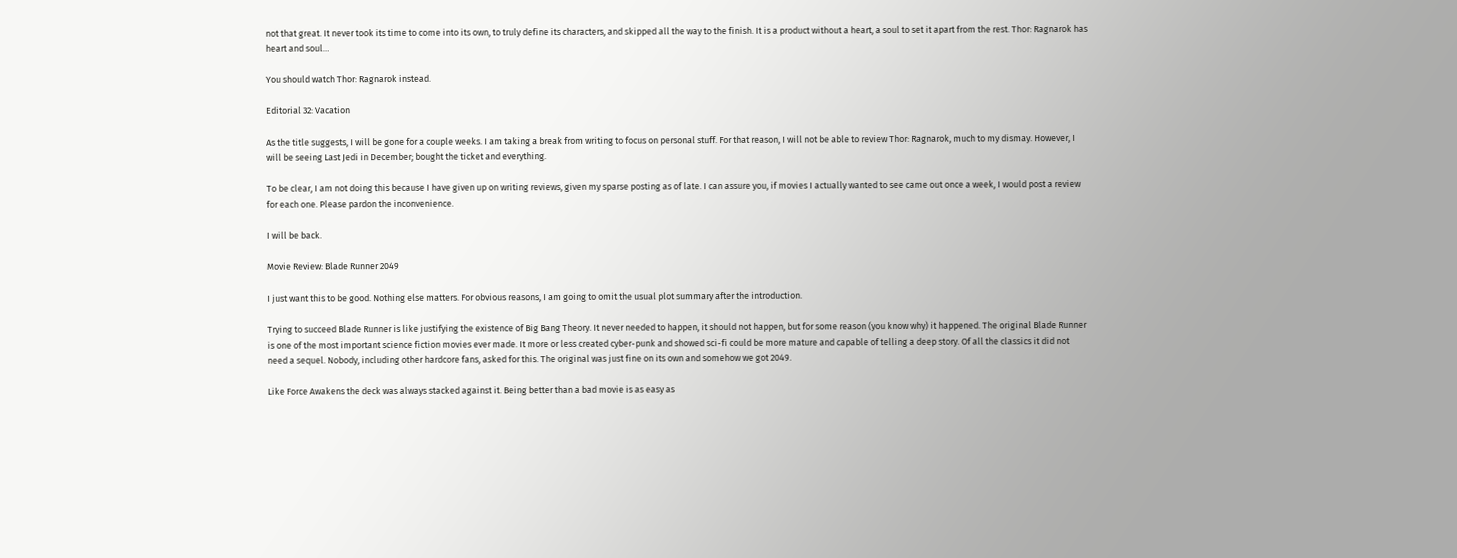not that great. It never took its time to come into its own, to truly define its characters, and skipped all the way to the finish. It is a product without a heart, a soul to set it apart from the rest. Thor: Ragnarok has heart and soul…

You should watch Thor: Ragnarok instead.

Editorial 32: Vacation

As the title suggests, I will be gone for a couple weeks. I am taking a break from writing to focus on personal stuff. For that reason, I will not be able to review Thor: Ragnarok, much to my dismay. However, I will be seeing Last Jedi in December; bought the ticket and everything.

To be clear, I am not doing this because I have given up on writing reviews, given my sparse posting as of late. I can assure you, if movies I actually wanted to see came out once a week, I would post a review for each one. Please pardon the inconvenience.

I will be back.

Movie Review: Blade Runner 2049

I just want this to be good. Nothing else matters. For obvious reasons, I am going to omit the usual plot summary after the introduction.

Trying to succeed Blade Runner is like justifying the existence of Big Bang Theory. It never needed to happen, it should not happen, but for some reason (you know why) it happened. The original Blade Runner is one of the most important science fiction movies ever made. It more or less created cyber-punk and showed sci-fi could be more mature and capable of telling a deep story. Of all the classics it did not need a sequel. Nobody, including other hardcore fans, asked for this. The original was just fine on its own and somehow we got 2049.

Like Force Awakens the deck was always stacked against it. Being better than a bad movie is as easy as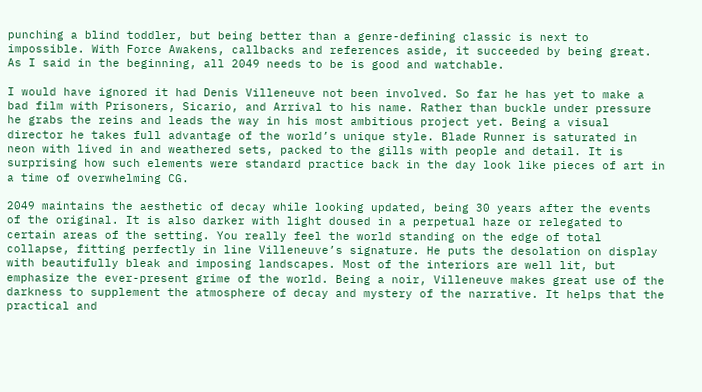punching a blind toddler, but being better than a genre-defining classic is next to impossible. With Force Awakens, callbacks and references aside, it succeeded by being great. As I said in the beginning, all 2049 needs to be is good and watchable.

I would have ignored it had Denis Villeneuve not been involved. So far he has yet to make a bad film with Prisoners, Sicario, and Arrival to his name. Rather than buckle under pressure he grabs the reins and leads the way in his most ambitious project yet. Being a visual director he takes full advantage of the world’s unique style. Blade Runner is saturated in neon with lived in and weathered sets, packed to the gills with people and detail. It is surprising how such elements were standard practice back in the day look like pieces of art in a time of overwhelming CG.

2049 maintains the aesthetic of decay while looking updated, being 30 years after the events of the original. It is also darker with light doused in a perpetual haze or relegated to certain areas of the setting. You really feel the world standing on the edge of total collapse, fitting perfectly in line Villeneuve’s signature. He puts the desolation on display with beautifully bleak and imposing landscapes. Most of the interiors are well lit, but emphasize the ever-present grime of the world. Being a noir, Villeneuve makes great use of the darkness to supplement the atmosphere of decay and mystery of the narrative. It helps that the practical and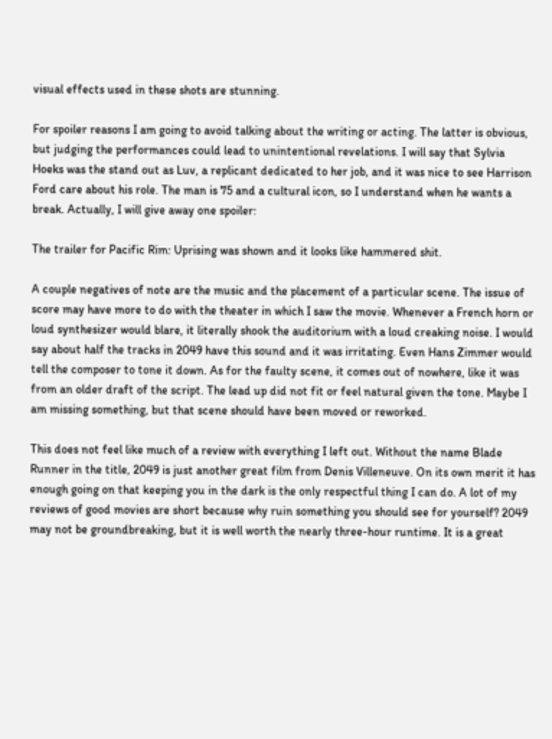visual effects used in these shots are stunning.

For spoiler reasons I am going to avoid talking about the writing or acting. The latter is obvious, but judging the performances could lead to unintentional revelations. I will say that Sylvia Hoeks was the stand out as Luv, a replicant dedicated to her job, and it was nice to see Harrison Ford care about his role. The man is 75 and a cultural icon, so I understand when he wants a break. Actually, I will give away one spoiler:

The trailer for Pacific Rim: Uprising was shown and it looks like hammered shit.

A couple negatives of note are the music and the placement of a particular scene. The issue of score may have more to do with the theater in which I saw the movie. Whenever a French horn or loud synthesizer would blare, it literally shook the auditorium with a loud creaking noise. I would say about half the tracks in 2049 have this sound and it was irritating. Even Hans Zimmer would tell the composer to tone it down. As for the faulty scene, it comes out of nowhere, like it was from an older draft of the script. The lead up did not fit or feel natural given the tone. Maybe I am missing something, but that scene should have been moved or reworked.

This does not feel like much of a review with everything I left out. Without the name Blade Runner in the title, 2049 is just another great film from Denis Villeneuve. On its own merit it has enough going on that keeping you in the dark is the only respectful thing I can do. A lot of my reviews of good movies are short because why ruin something you should see for yourself? 2049 may not be groundbreaking, but it is well worth the nearly three-hour runtime. It is a great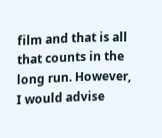film and that is all that counts in the long run. However, I would advise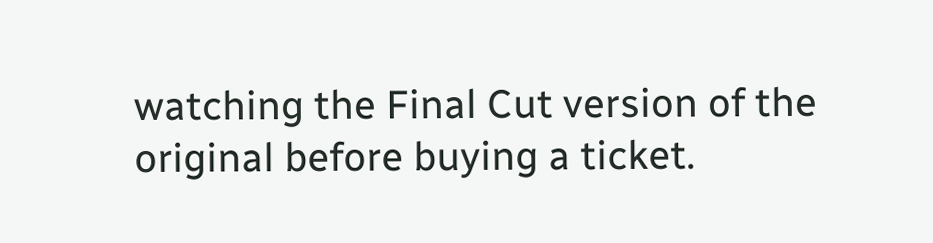watching the Final Cut version of the original before buying a ticket.